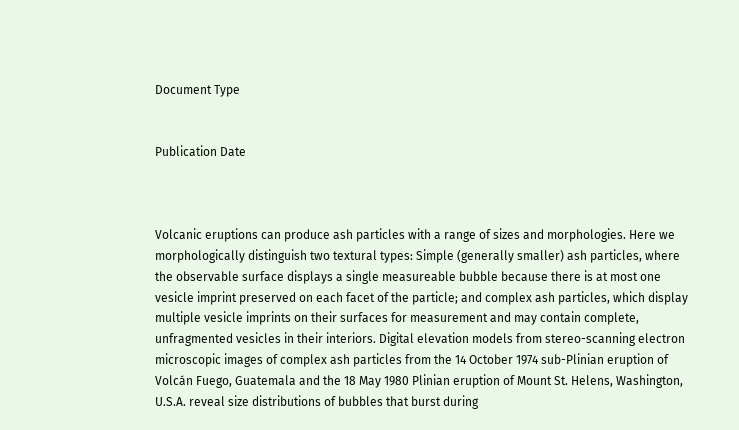Document Type


Publication Date



Volcanic eruptions can produce ash particles with a range of sizes and morphologies. Here we morphologically distinguish two textural types: Simple (generally smaller) ash particles, where the observable surface displays a single measureable bubble because there is at most one vesicle imprint preserved on each facet of the particle; and complex ash particles, which display multiple vesicle imprints on their surfaces for measurement and may contain complete, unfragmented vesicles in their interiors. Digital elevation models from stereo-scanning electron microscopic images of complex ash particles from the 14 October 1974 sub-Plinian eruption of Volcán Fuego, Guatemala and the 18 May 1980 Plinian eruption of Mount St. Helens, Washington, U.S.A. reveal size distributions of bubbles that burst during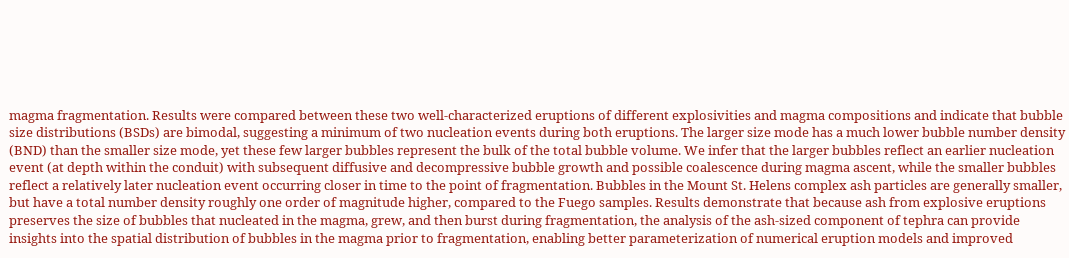magma fragmentation. Results were compared between these two well-characterized eruptions of different explosivities and magma compositions and indicate that bubble size distributions (BSDs) are bimodal, suggesting a minimum of two nucleation events during both eruptions. The larger size mode has a much lower bubble number density (BND) than the smaller size mode, yet these few larger bubbles represent the bulk of the total bubble volume. We infer that the larger bubbles reflect an earlier nucleation event (at depth within the conduit) with subsequent diffusive and decompressive bubble growth and possible coalescence during magma ascent, while the smaller bubbles reflect a relatively later nucleation event occurring closer in time to the point of fragmentation. Bubbles in the Mount St. Helens complex ash particles are generally smaller, but have a total number density roughly one order of magnitude higher, compared to the Fuego samples. Results demonstrate that because ash from explosive eruptions preserves the size of bubbles that nucleated in the magma, grew, and then burst during fragmentation, the analysis of the ash-sized component of tephra can provide insights into the spatial distribution of bubbles in the magma prior to fragmentation, enabling better parameterization of numerical eruption models and improved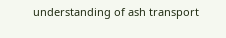understanding of ash transport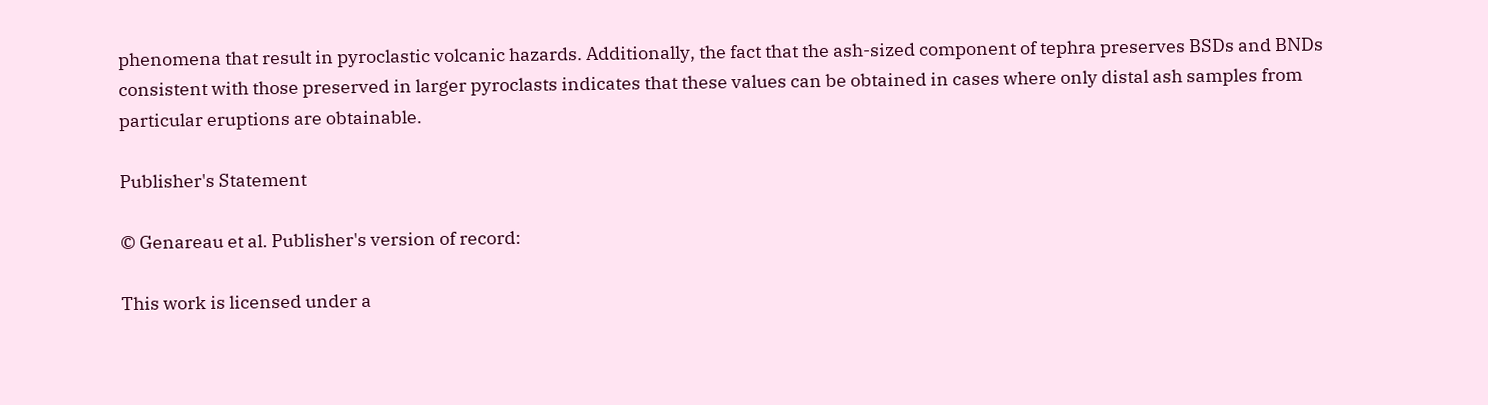phenomena that result in pyroclastic volcanic hazards. Additionally, the fact that the ash-sized component of tephra preserves BSDs and BNDs consistent with those preserved in larger pyroclasts indicates that these values can be obtained in cases where only distal ash samples from particular eruptions are obtainable.

Publisher's Statement

© Genareau et al. Publisher's version of record:

This work is licensed under a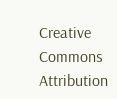Creative Commons Attribution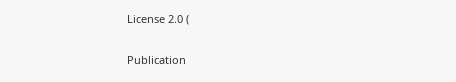License 2.0 (

Publication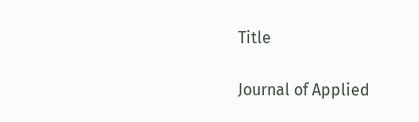Title

Journal of Applied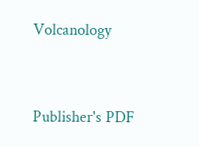Volcanology


Publisher's PDF